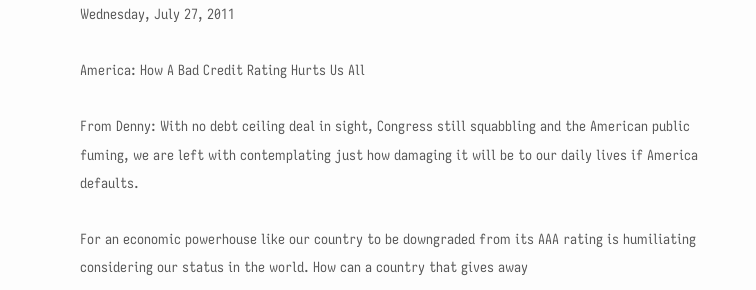Wednesday, July 27, 2011

America: How A Bad Credit Rating Hurts Us All

From Denny: With no debt ceiling deal in sight, Congress still squabbling and the American public fuming, we are left with contemplating just how damaging it will be to our daily lives if America defaults.

For an economic powerhouse like our country to be downgraded from its AAA rating is humiliating considering our status in the world. How can a country that gives away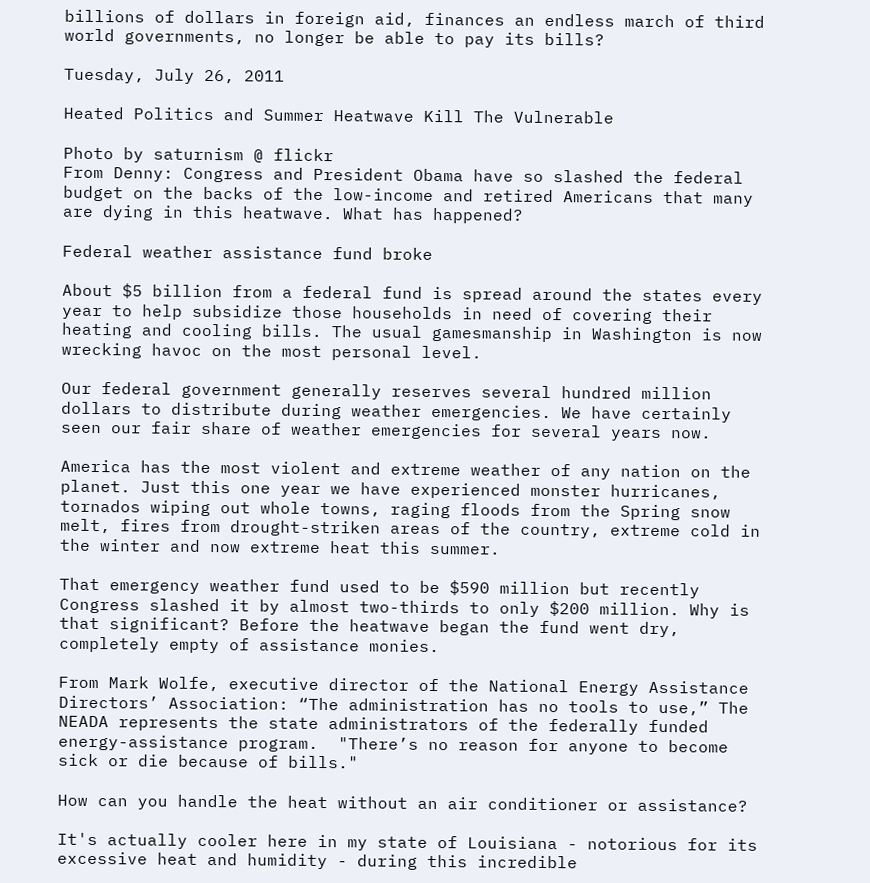billions of dollars in foreign aid, finances an endless march of third world governments, no longer be able to pay its bills?

Tuesday, July 26, 2011

Heated Politics and Summer Heatwave Kill The Vulnerable

Photo by saturnism @ flickr
From Denny: Congress and President Obama have so slashed the federal budget on the backs of the low-income and retired Americans that many are dying in this heatwave. What has happened?

Federal weather assistance fund broke

About $5 billion from a federal fund is spread around the states every year to help subsidize those households in need of covering their heating and cooling bills. The usual gamesmanship in Washington is now wrecking havoc on the most personal level.

Our federal government generally reserves several hundred million dollars to distribute during weather emergencies. We have certainly seen our fair share of weather emergencies for several years now.

America has the most violent and extreme weather of any nation on the planet. Just this one year we have experienced monster hurricanes, tornados wiping out whole towns, raging floods from the Spring snow melt, fires from drought-striken areas of the country, extreme cold in the winter and now extreme heat this summer.

That emergency weather fund used to be $590 million but recently Congress slashed it by almost two-thirds to only $200 million. Why is that significant? Before the heatwave began the fund went dry, completely empty of assistance monies.

From Mark Wolfe, executive director of the National Energy Assistance Directors’ Association: “The administration has no tools to use,” The NEADA represents the state administrators of the federally funded energy-assistance program.  "There’s no reason for anyone to become sick or die because of bills."

How can you handle the heat without an air conditioner or assistance?

It's actually cooler here in my state of Louisiana - notorious for its excessive heat and humidity - during this incredible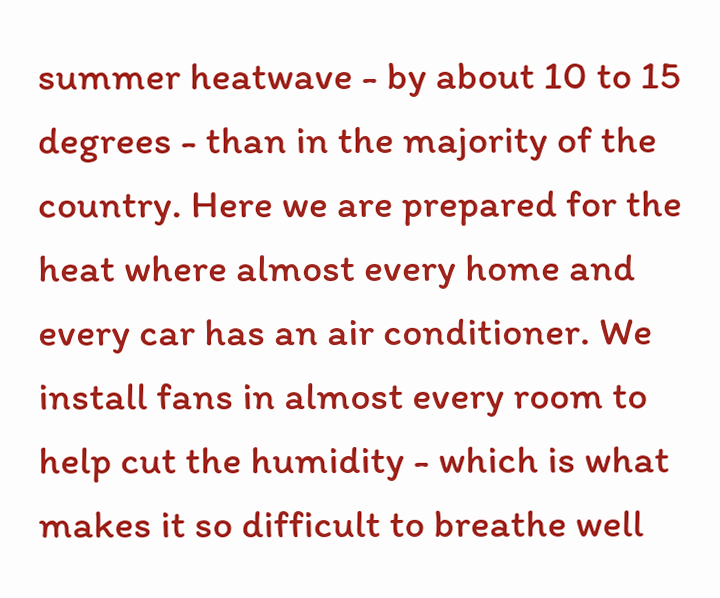summer heatwave - by about 10 to 15 degrees - than in the majority of the country. Here we are prepared for the heat where almost every home and every car has an air conditioner. We install fans in almost every room to help cut the humidity - which is what makes it so difficult to breathe well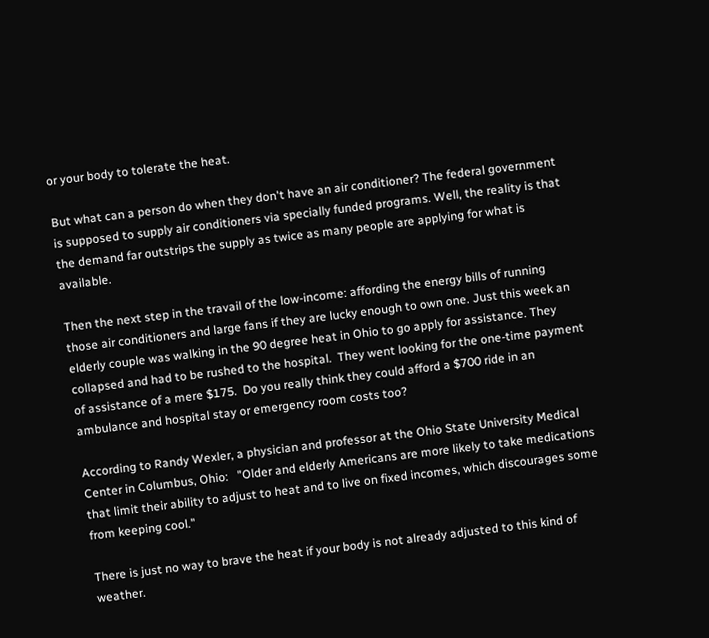or your body to tolerate the heat.

But what can a person do when they don't have an air conditioner? The federal government is supposed to supply air conditioners via specially funded programs. Well, the reality is that the demand far outstrips the supply as twice as many people are applying for what is available.

Then the next step in the travail of the low-income: affording the energy bills of running those air conditioners and large fans if they are lucky enough to own one. Just this week an elderly couple was walking in the 90 degree heat in Ohio to go apply for assistance. They collapsed and had to be rushed to the hospital.  They went looking for the one-time payment of assistance of a mere $175.  Do you really think they could afford a $700 ride in an ambulance and hospital stay or emergency room costs too?

According to Randy Wexler, a physician and professor at the Ohio State University Medical Center in Columbus, Ohio:   "Older and elderly Americans are more likely to take medications that limit their ability to adjust to heat and to live on fixed incomes, which discourages some from keeping cool."

There is just no way to brave the heat if your body is not already adjusted to this kind of weather.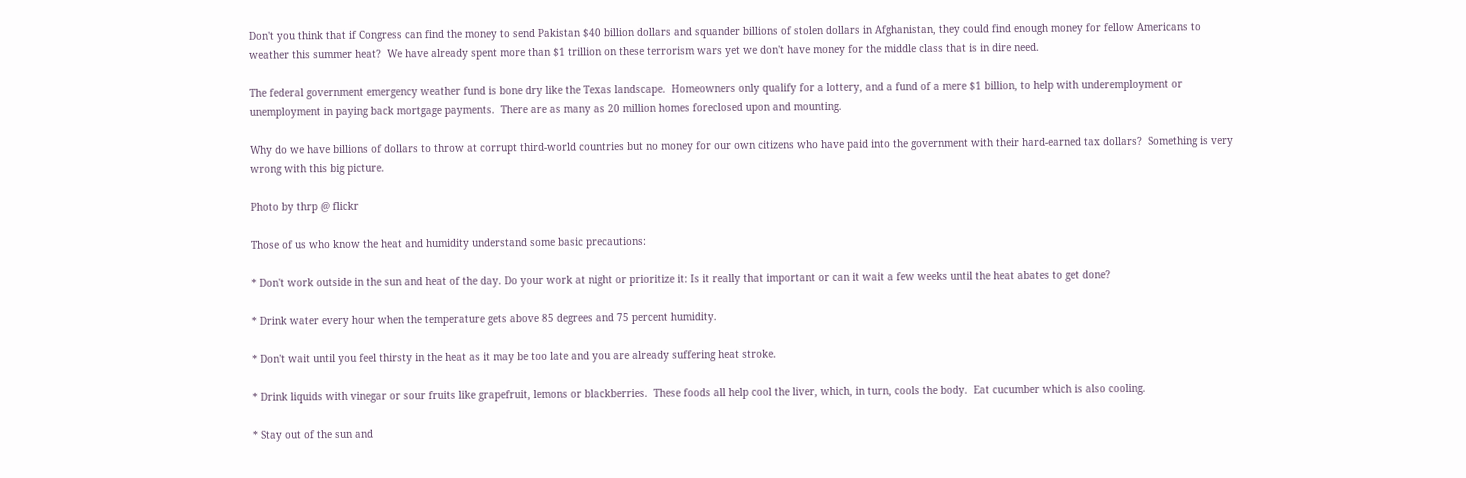Don't you think that if Congress can find the money to send Pakistan $40 billion dollars and squander billions of stolen dollars in Afghanistan, they could find enough money for fellow Americans to weather this summer heat?  We have already spent more than $1 trillion on these terrorism wars yet we don't have money for the middle class that is in dire need.

The federal government emergency weather fund is bone dry like the Texas landscape.  Homeowners only qualify for a lottery, and a fund of a mere $1 billion, to help with underemployment or unemployment in paying back mortgage payments.  There are as many as 20 million homes foreclosed upon and mounting.

Why do we have billions of dollars to throw at corrupt third-world countries but no money for our own citizens who have paid into the government with their hard-earned tax dollars?  Something is very wrong with this big picture.

Photo by thrp @ flickr

Those of us who know the heat and humidity understand some basic precautions:

* Don't work outside in the sun and heat of the day. Do your work at night or prioritize it: Is it really that important or can it wait a few weeks until the heat abates to get done?

* Drink water every hour when the temperature gets above 85 degrees and 75 percent humidity.

* Don't wait until you feel thirsty in the heat as it may be too late and you are already suffering heat stroke.

* Drink liquids with vinegar or sour fruits like grapefruit, lemons or blackberries.  These foods all help cool the liver, which, in turn, cools the body.  Eat cucumber which is also cooling.

* Stay out of the sun and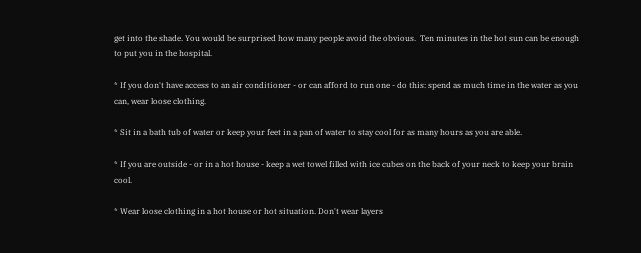get into the shade. You would be surprised how many people avoid the obvious.  Ten minutes in the hot sun can be enough to put you in the hospital.

* If you don't have access to an air conditioner - or can afford to run one - do this: spend as much time in the water as you can, wear loose clothing.

* Sit in a bath tub of water or keep your feet in a pan of water to stay cool for as many hours as you are able.

* If you are outside - or in a hot house - keep a wet towel filled with ice cubes on the back of your neck to keep your brain cool.

* Wear loose clothing in a hot house or hot situation. Don't wear layers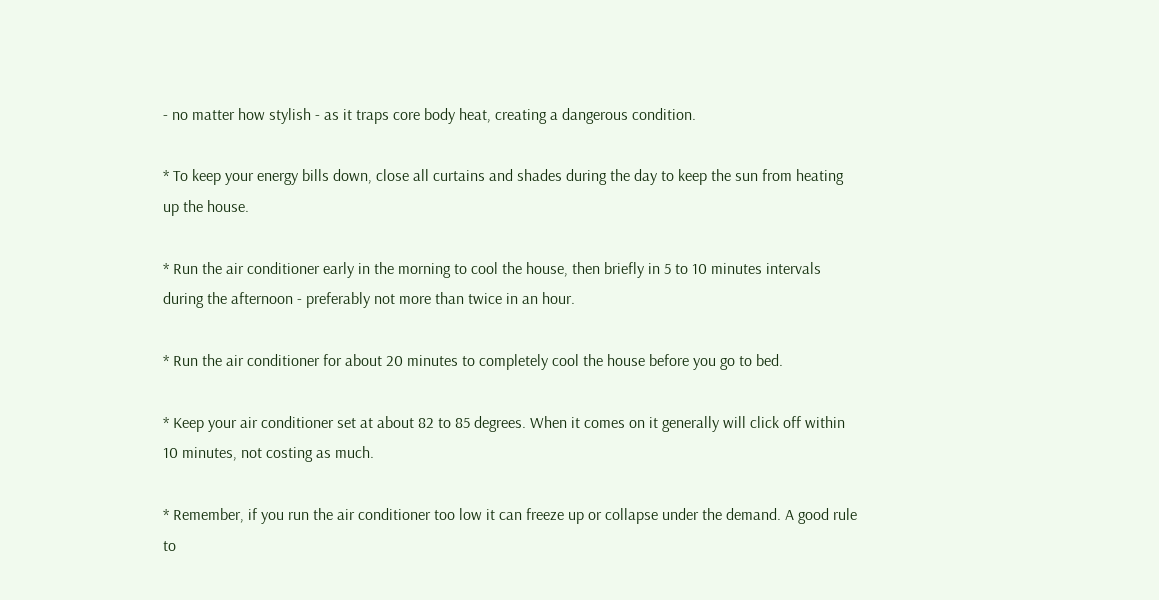- no matter how stylish - as it traps core body heat, creating a dangerous condition.

* To keep your energy bills down, close all curtains and shades during the day to keep the sun from heating up the house.

* Run the air conditioner early in the morning to cool the house, then briefly in 5 to 10 minutes intervals during the afternoon - preferably not more than twice in an hour.

* Run the air conditioner for about 20 minutes to completely cool the house before you go to bed.

* Keep your air conditioner set at about 82 to 85 degrees. When it comes on it generally will click off within 10 minutes, not costing as much.

* Remember, if you run the air conditioner too low it can freeze up or collapse under the demand. A good rule to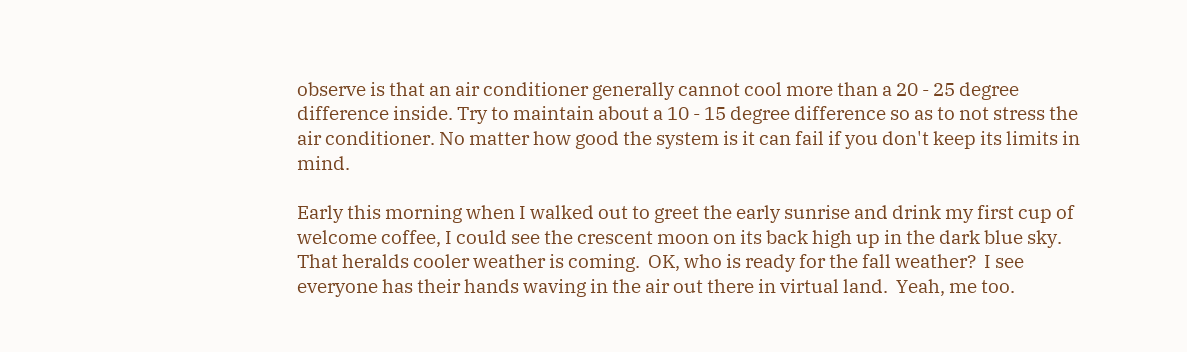observe is that an air conditioner generally cannot cool more than a 20 - 25 degree difference inside. Try to maintain about a 10 - 15 degree difference so as to not stress the air conditioner. No matter how good the system is it can fail if you don't keep its limits in mind.

Early this morning when I walked out to greet the early sunrise and drink my first cup of welcome coffee, I could see the crescent moon on its back high up in the dark blue sky.  That heralds cooler weather is coming.  OK, who is ready for the fall weather?  I see everyone has their hands waving in the air out there in virtual land.  Yeah, me too.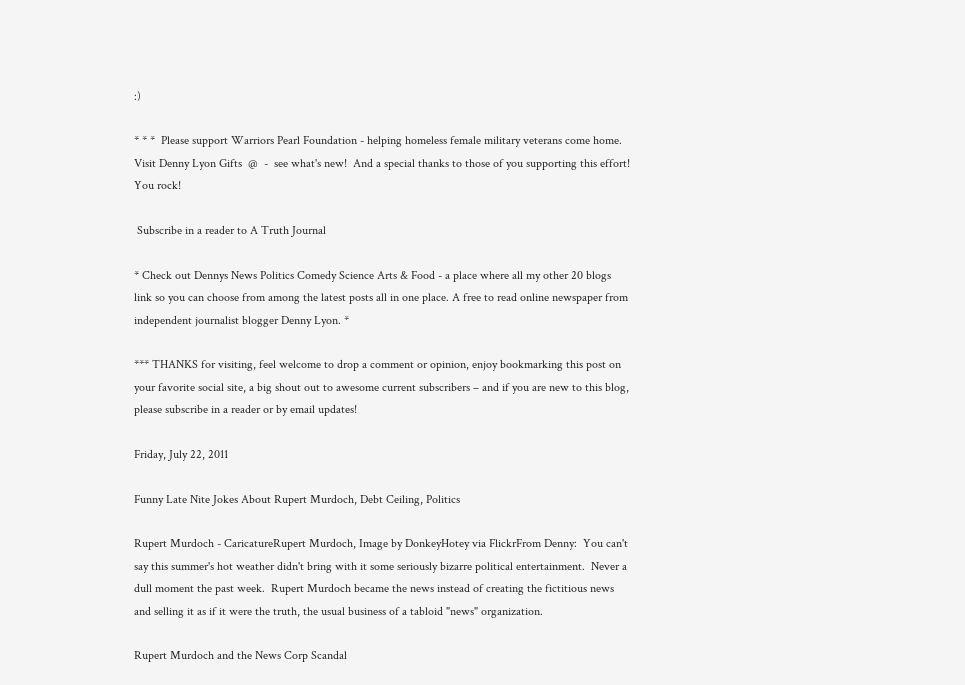:)

* * *  Please support Warriors Pearl Foundation - helping homeless female military veterans come home.  Visit Denny Lyon Gifts  @  -  see what's new!  And a special thanks to those of you supporting this effort!  You rock!

 Subscribe in a reader to A Truth Journal

* Check out Dennys News Politics Comedy Science Arts & Food - a place where all my other 20 blogs link so you can choose from among the latest posts all in one place. A free to read online newspaper from independent journalist blogger Denny Lyon. *

*** THANKS for visiting, feel welcome to drop a comment or opinion, enjoy bookmarking this post on your favorite social site, a big shout out to awesome current subscribers – and if you are new to this blog, please subscribe in a reader or by email updates!

Friday, July 22, 2011

Funny Late Nite Jokes About Rupert Murdoch, Debt Ceiling, Politics

Rupert Murdoch - CaricatureRupert Murdoch, Image by DonkeyHotey via FlickrFrom Denny:  You can't say this summer's hot weather didn't bring with it some seriously bizarre political entertainment.  Never a dull moment the past week.  Rupert Murdoch became the news instead of creating the fictitious news and selling it as if it were the truth, the usual business of a tabloid "news" organization.

Rupert Murdoch and the News Corp Scandal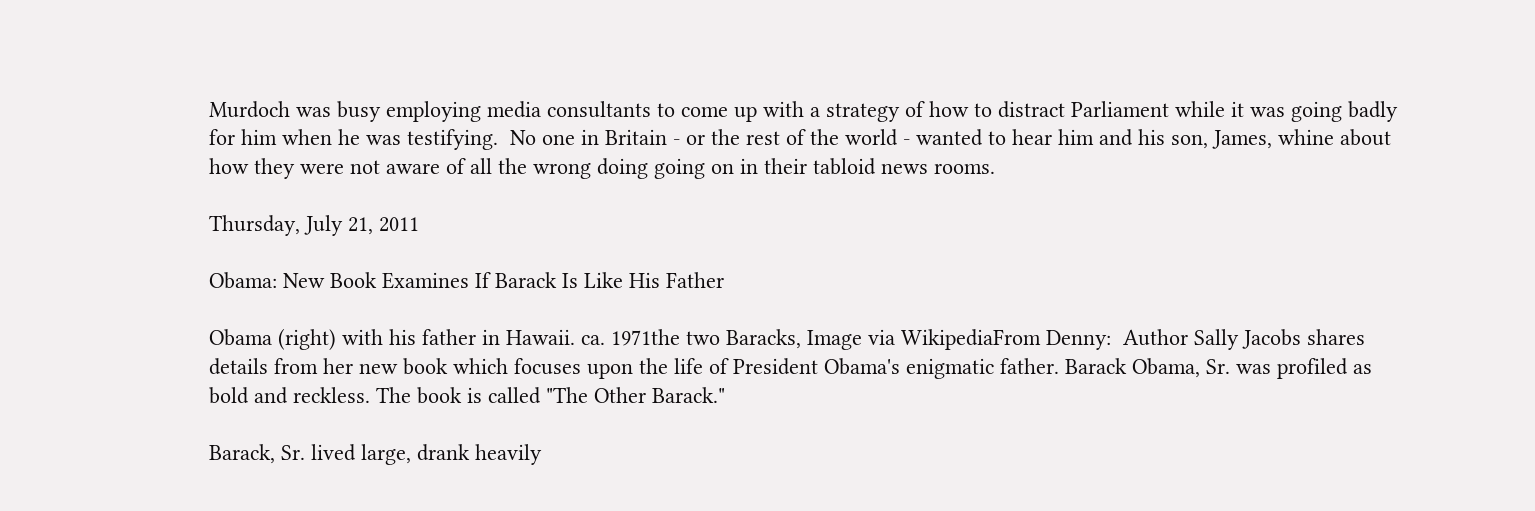Murdoch was busy employing media consultants to come up with a strategy of how to distract Parliament while it was going badly for him when he was testifying.  No one in Britain - or the rest of the world - wanted to hear him and his son, James, whine about how they were not aware of all the wrong doing going on in their tabloid news rooms.

Thursday, July 21, 2011

Obama: New Book Examines If Barack Is Like His Father

Obama (right) with his father in Hawaii. ca. 1971the two Baracks, Image via WikipediaFrom Denny:  Author Sally Jacobs shares details from her new book which focuses upon the life of President Obama's enigmatic father. Barack Obama, Sr. was profiled as bold and reckless. The book is called "The Other Barack."

Barack, Sr. lived large, drank heavily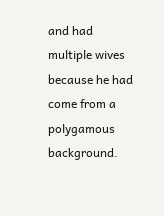and had multiple wives because he had come from a polygamous background.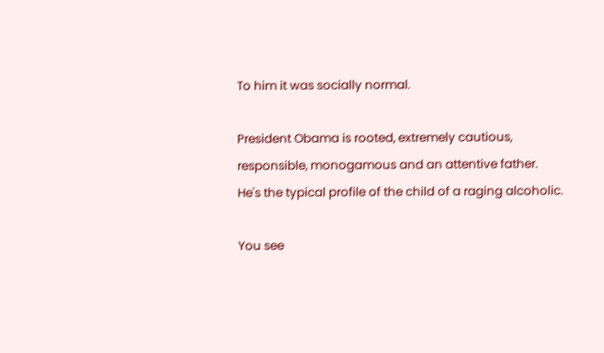To him it was socially normal.

President Obama is rooted, extremely cautious, responsible, monogamous and an attentive father.  He's the typical profile of the child of a raging alcoholic.

You see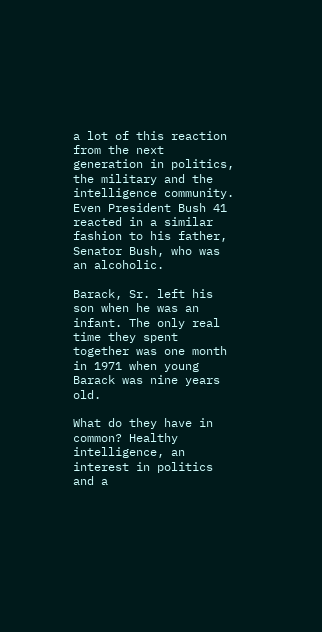a lot of this reaction from the next generation in politics, the military and the intelligence community.  Even President Bush 41 reacted in a similar fashion to his father, Senator Bush, who was an alcoholic.

Barack, Sr. left his son when he was an infant. The only real time they spent together was one month in 1971 when young Barack was nine years old.

What do they have in common? Healthy intelligence, an interest in politics and a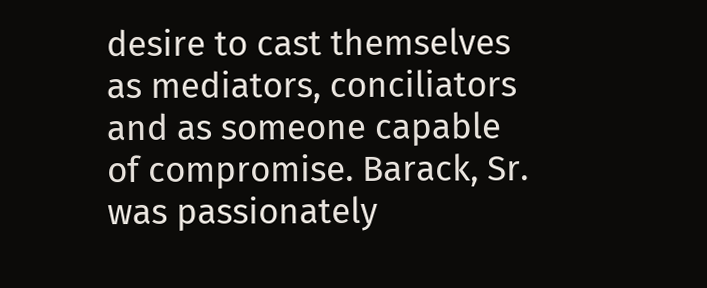desire to cast themselves as mediators, conciliators and as someone capable of compromise. Barack, Sr. was passionately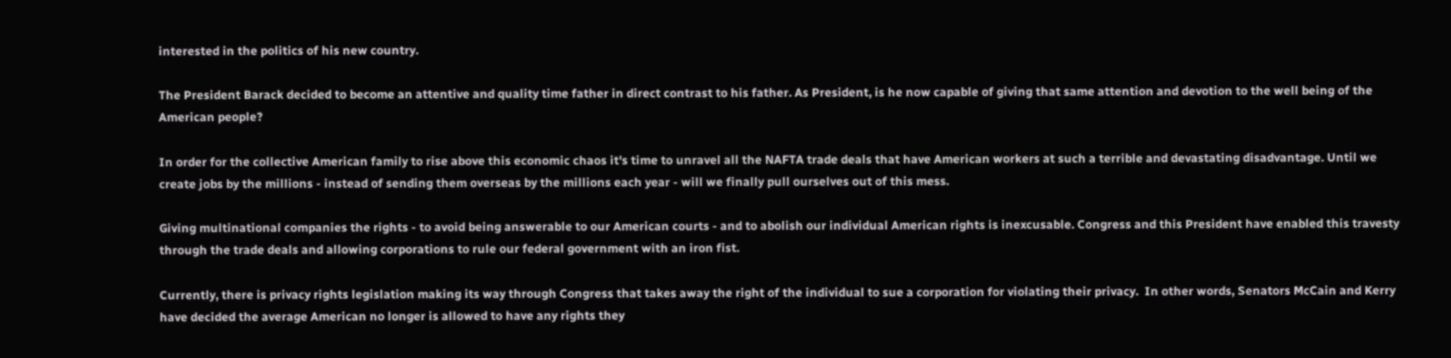interested in the politics of his new country.

The President Barack decided to become an attentive and quality time father in direct contrast to his father. As President, is he now capable of giving that same attention and devotion to the well being of the American people?

In order for the collective American family to rise above this economic chaos it's time to unravel all the NAFTA trade deals that have American workers at such a terrible and devastating disadvantage. Until we create jobs by the millions - instead of sending them overseas by the millions each year - will we finally pull ourselves out of this mess.

Giving multinational companies the rights - to avoid being answerable to our American courts - and to abolish our individual American rights is inexcusable. Congress and this President have enabled this travesty through the trade deals and allowing corporations to rule our federal government with an iron fist.

Currently, there is privacy rights legislation making its way through Congress that takes away the right of the individual to sue a corporation for violating their privacy.  In other words, Senators McCain and Kerry have decided the average American no longer is allowed to have any rights they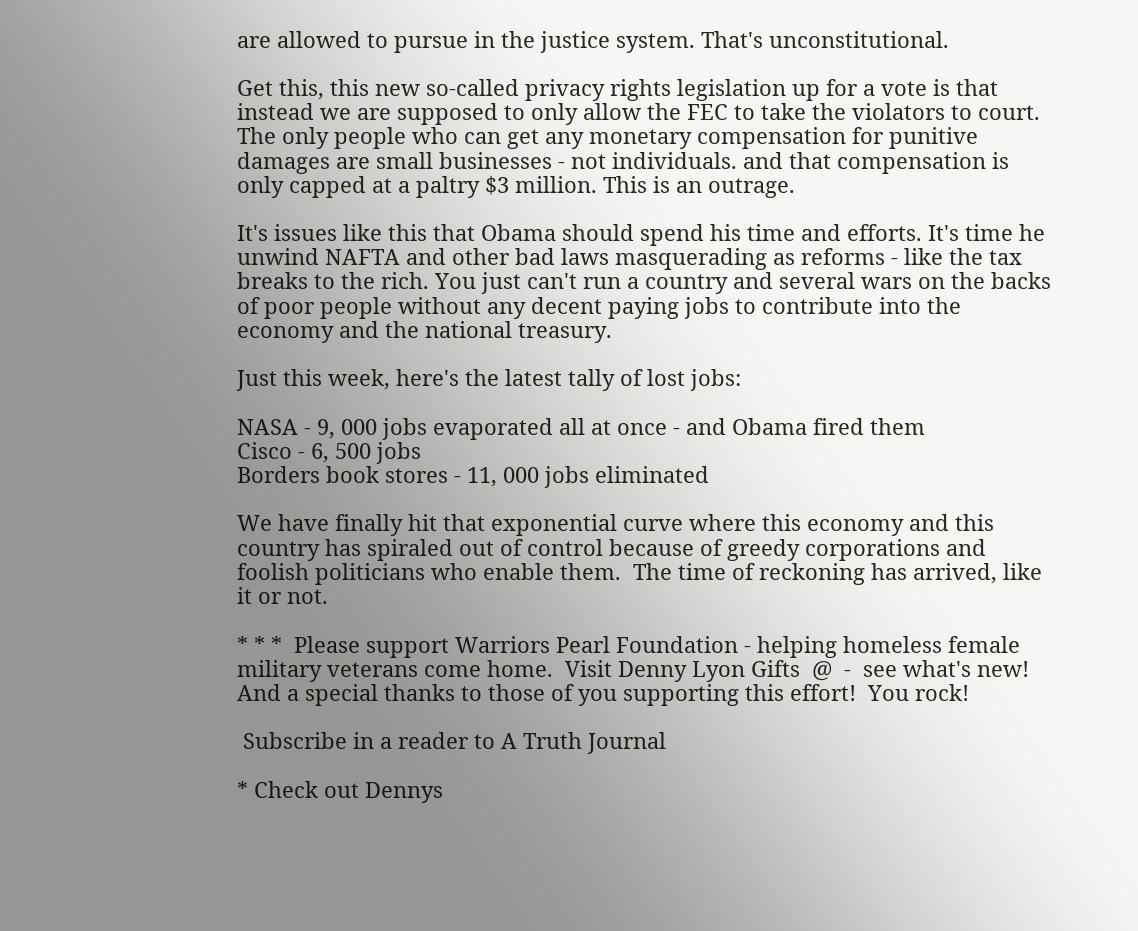are allowed to pursue in the justice system. That's unconstitutional.

Get this, this new so-called privacy rights legislation up for a vote is that instead we are supposed to only allow the FEC to take the violators to court. The only people who can get any monetary compensation for punitive damages are small businesses - not individuals. and that compensation is only capped at a paltry $3 million. This is an outrage.

It's issues like this that Obama should spend his time and efforts. It's time he unwind NAFTA and other bad laws masquerading as reforms - like the tax breaks to the rich. You just can't run a country and several wars on the backs of poor people without any decent paying jobs to contribute into the economy and the national treasury.

Just this week, here's the latest tally of lost jobs:

NASA - 9, 000 jobs evaporated all at once - and Obama fired them
Cisco - 6, 500 jobs
Borders book stores - 11, 000 jobs eliminated

We have finally hit that exponential curve where this economy and this country has spiraled out of control because of greedy corporations and foolish politicians who enable them.  The time of reckoning has arrived, like it or not.

* * *  Please support Warriors Pearl Foundation - helping homeless female military veterans come home.  Visit Denny Lyon Gifts  @  -  see what's new!  And a special thanks to those of you supporting this effort!  You rock!

 Subscribe in a reader to A Truth Journal

* Check out Dennys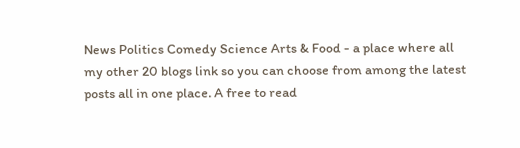News Politics Comedy Science Arts & Food - a place where all my other 20 blogs link so you can choose from among the latest posts all in one place. A free to read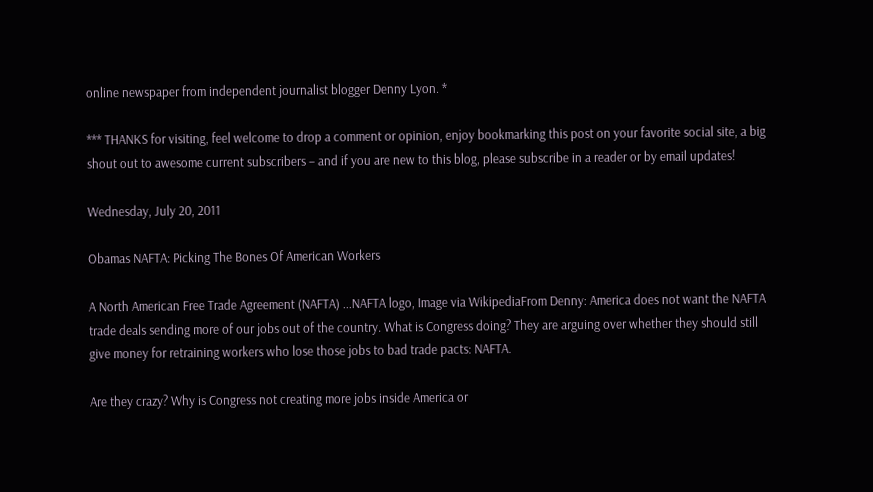online newspaper from independent journalist blogger Denny Lyon. *

*** THANKS for visiting, feel welcome to drop a comment or opinion, enjoy bookmarking this post on your favorite social site, a big shout out to awesome current subscribers – and if you are new to this blog, please subscribe in a reader or by email updates!

Wednesday, July 20, 2011

Obamas NAFTA: Picking The Bones Of American Workers

A North American Free Trade Agreement (NAFTA) ...NAFTA logo, Image via WikipediaFrom Denny: America does not want the NAFTA trade deals sending more of our jobs out of the country. What is Congress doing? They are arguing over whether they should still give money for retraining workers who lose those jobs to bad trade pacts: NAFTA.

Are they crazy? Why is Congress not creating more jobs inside America or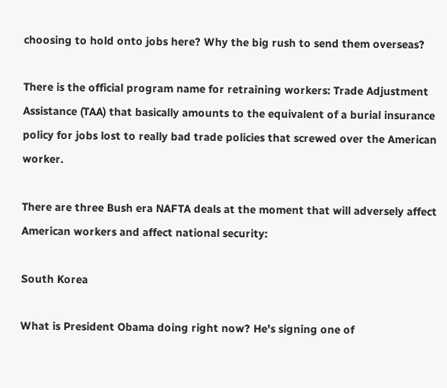choosing to hold onto jobs here? Why the big rush to send them overseas?

There is the official program name for retraining workers: Trade Adjustment Assistance (TAA) that basically amounts to the equivalent of a burial insurance policy for jobs lost to really bad trade policies that screwed over the American worker.

There are three Bush era NAFTA deals at the moment that will adversely affect American workers and affect national security:

South Korea

What is President Obama doing right now? He's signing one of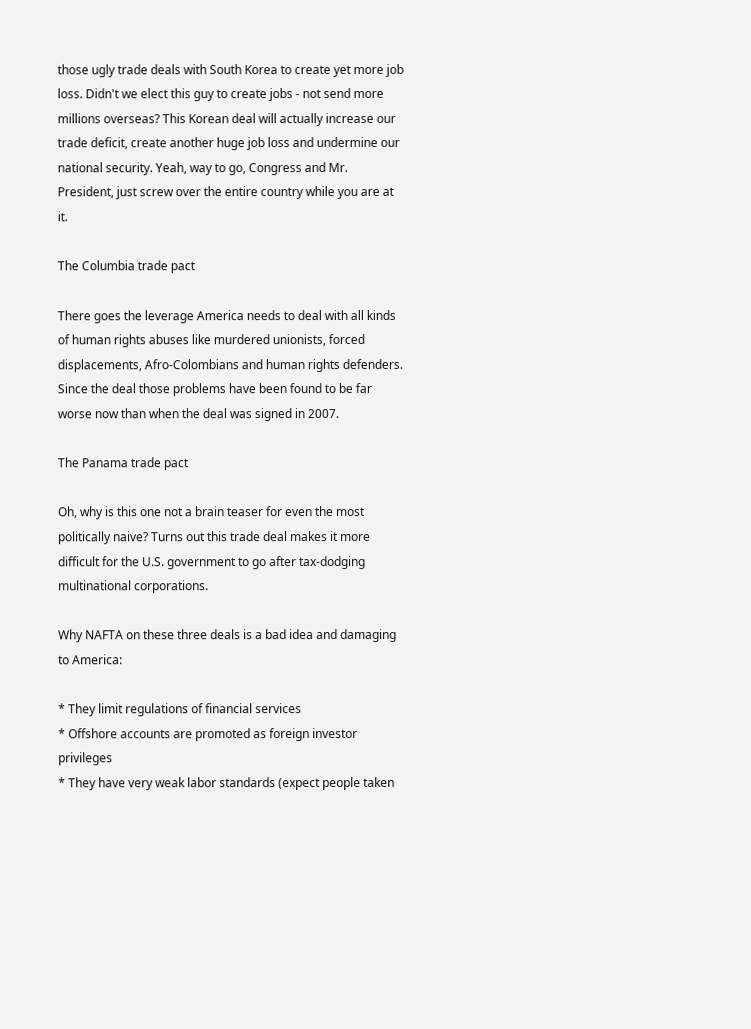those ugly trade deals with South Korea to create yet more job loss. Didn't we elect this guy to create jobs - not send more millions overseas? This Korean deal will actually increase our trade deficit, create another huge job loss and undermine our national security. Yeah, way to go, Congress and Mr. President, just screw over the entire country while you are at it.

The Columbia trade pact

There goes the leverage America needs to deal with all kinds of human rights abuses like murdered unionists, forced displacements, Afro-Colombians and human rights defenders. Since the deal those problems have been found to be far worse now than when the deal was signed in 2007.

The Panama trade pact

Oh, why is this one not a brain teaser for even the most politically naive? Turns out this trade deal makes it more difficult for the U.S. government to go after tax-dodging multinational corporations.

Why NAFTA on these three deals is a bad idea and damaging to America:

* They limit regulations of financial services
* Offshore accounts are promoted as foreign investor privileges
* They have very weak labor standards (expect people taken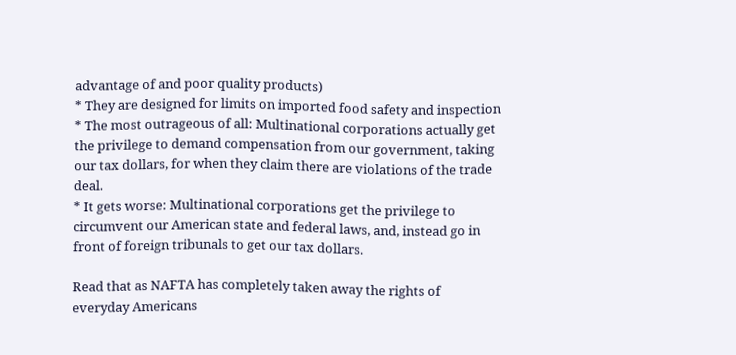advantage of and poor quality products)
* They are designed for limits on imported food safety and inspection
* The most outrageous of all: Multinational corporations actually get the privilege to demand compensation from our government, taking our tax dollars, for when they claim there are violations of the trade deal.
* It gets worse: Multinational corporations get the privilege to circumvent our American state and federal laws, and, instead go in front of foreign tribunals to get our tax dollars.

Read that as NAFTA has completely taken away the rights of everyday Americans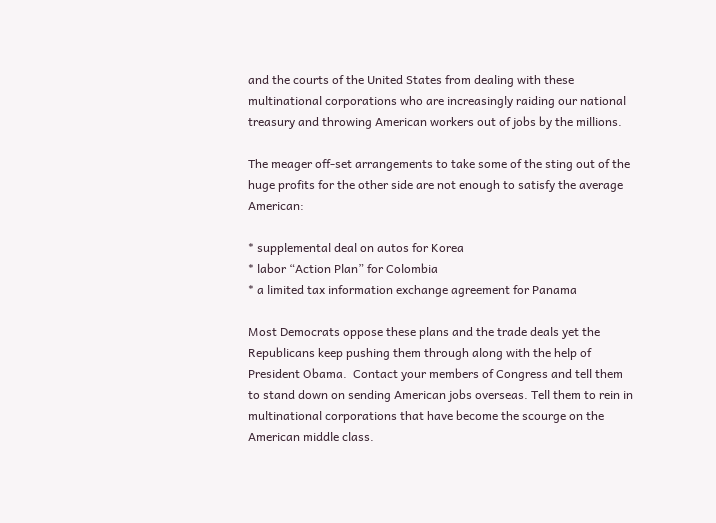and the courts of the United States from dealing with these multinational corporations who are increasingly raiding our national treasury and throwing American workers out of jobs by the millions.

The meager off-set arrangements to take some of the sting out of the huge profits for the other side are not enough to satisfy the average American:

* supplemental deal on autos for Korea
* labor “Action Plan” for Colombia
* a limited tax information exchange agreement for Panama

Most Democrats oppose these plans and the trade deals yet the Republicans keep pushing them through along with the help of President Obama.  Contact your members of Congress and tell them to stand down on sending American jobs overseas. Tell them to rein in multinational corporations that have become the scourge on the American middle class.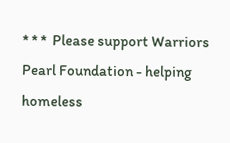* * *  Please support Warriors Pearl Foundation - helping homeless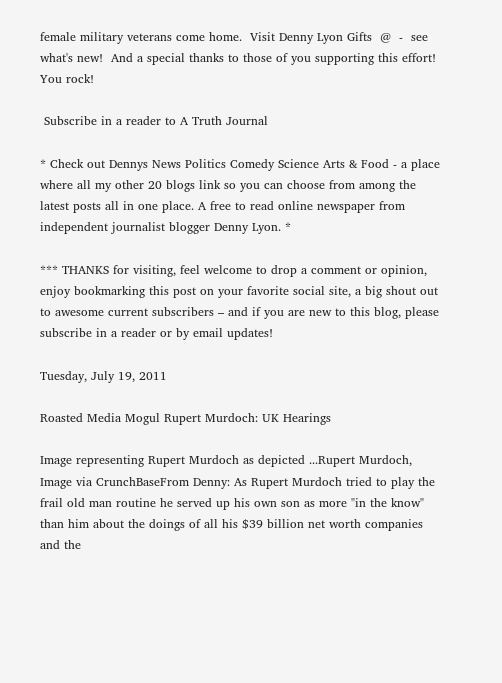female military veterans come home.  Visit Denny Lyon Gifts  @  -  see what's new!  And a special thanks to those of you supporting this effort!  You rock!

 Subscribe in a reader to A Truth Journal

* Check out Dennys News Politics Comedy Science Arts & Food - a place where all my other 20 blogs link so you can choose from among the latest posts all in one place. A free to read online newspaper from independent journalist blogger Denny Lyon. *

*** THANKS for visiting, feel welcome to drop a comment or opinion, enjoy bookmarking this post on your favorite social site, a big shout out to awesome current subscribers – and if you are new to this blog, please subscribe in a reader or by email updates!

Tuesday, July 19, 2011

Roasted Media Mogul Rupert Murdoch: UK Hearings

Image representing Rupert Murdoch as depicted ...Rupert Murdoch, Image via CrunchBaseFrom Denny: As Rupert Murdoch tried to play the frail old man routine he served up his own son as more "in the know" than him about the doings of all his $39 billion net worth companies and the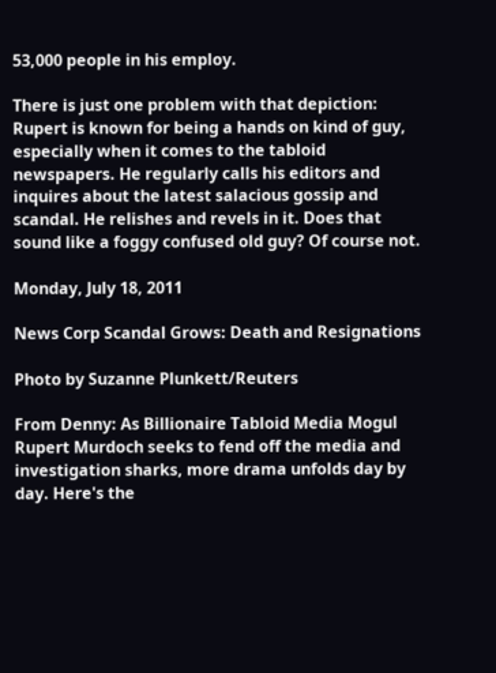53,000 people in his employ.

There is just one problem with that depiction: Rupert is known for being a hands on kind of guy, especially when it comes to the tabloid newspapers. He regularly calls his editors and inquires about the latest salacious gossip and scandal. He relishes and revels in it. Does that sound like a foggy confused old guy? Of course not.

Monday, July 18, 2011

News Corp Scandal Grows: Death and Resignations

Photo by Suzanne Plunkett/Reuters

From Denny: As Billionaire Tabloid Media Mogul Rupert Murdoch seeks to fend off the media and investigation sharks, more drama unfolds day by day. Here's the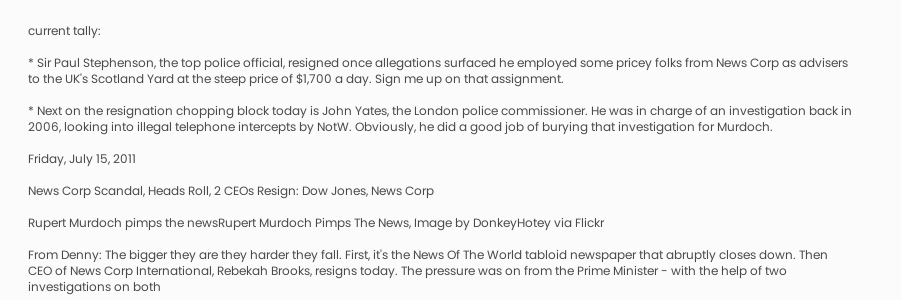current tally:

* Sir Paul Stephenson, the top police official, resigned once allegations surfaced he employed some pricey folks from News Corp as advisers to the UK's Scotland Yard at the steep price of $1,700 a day. Sign me up on that assignment.

* Next on the resignation chopping block today is John Yates, the London police commissioner. He was in charge of an investigation back in 2006, looking into illegal telephone intercepts by NotW. Obviously, he did a good job of burying that investigation for Murdoch.

Friday, July 15, 2011

News Corp Scandal, Heads Roll, 2 CEOs Resign: Dow Jones, News Corp

Rupert Murdoch pimps the newsRupert Murdoch Pimps The News, Image by DonkeyHotey via Flickr

From Denny: The bigger they are they harder they fall. First, it's the News Of The World tabloid newspaper that abruptly closes down. Then CEO of News Corp International, Rebekah Brooks, resigns today. The pressure was on from the Prime Minister - with the help of two investigations on both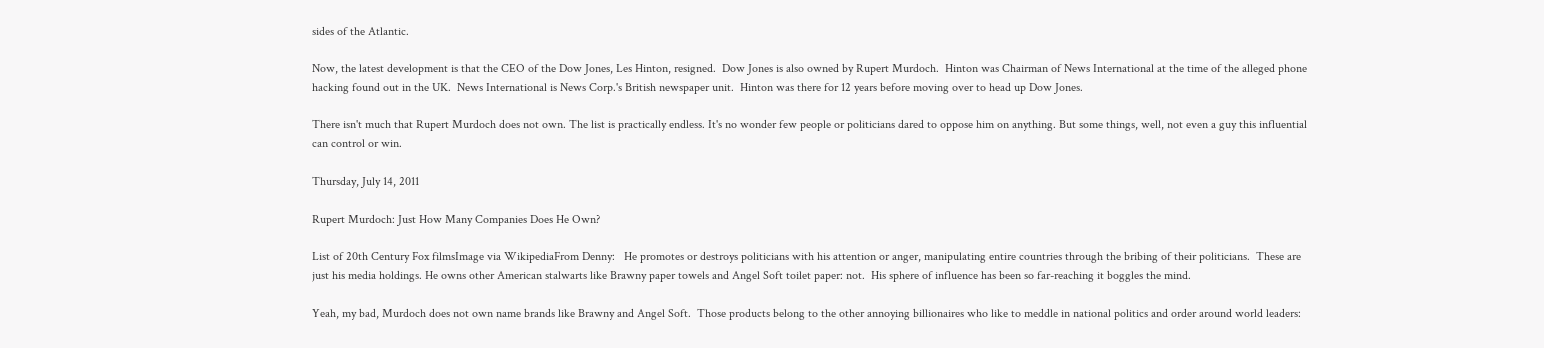sides of the Atlantic.

Now, the latest development is that the CEO of the Dow Jones, Les Hinton, resigned.  Dow Jones is also owned by Rupert Murdoch.  Hinton was Chairman of News International at the time of the alleged phone hacking found out in the UK.  News International is News Corp.'s British newspaper unit.  Hinton was there for 12 years before moving over to head up Dow Jones.

There isn't much that Rupert Murdoch does not own. The list is practically endless. It's no wonder few people or politicians dared to oppose him on anything. But some things, well, not even a guy this influential can control or win.

Thursday, July 14, 2011

Rupert Murdoch: Just How Many Companies Does He Own?

List of 20th Century Fox filmsImage via WikipediaFrom Denny:   He promotes or destroys politicians with his attention or anger, manipulating entire countries through the bribing of their politicians.  These are just his media holdings. He owns other American stalwarts like Brawny paper towels and Angel Soft toilet paper: not.  His sphere of influence has been so far-reaching it boggles the mind.

Yeah, my bad, Murdoch does not own name brands like Brawny and Angel Soft.  Those products belong to the other annoying billionaires who like to meddle in national politics and order around world leaders: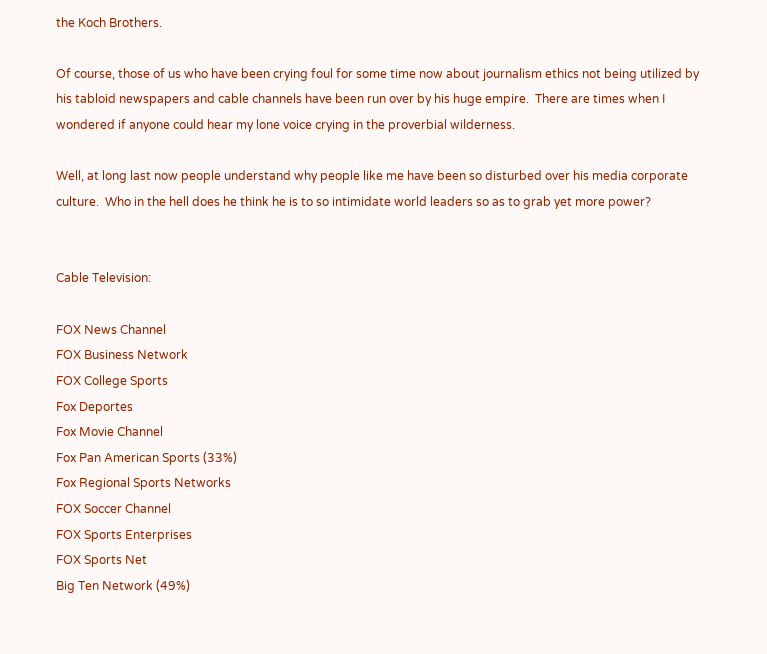the Koch Brothers.

Of course, those of us who have been crying foul for some time now about journalism ethics not being utilized by his tabloid newspapers and cable channels have been run over by his huge empire.  There are times when I wondered if anyone could hear my lone voice crying in the proverbial wilderness.

Well, at long last now people understand why people like me have been so disturbed over his media corporate culture.  Who in the hell does he think he is to so intimidate world leaders so as to grab yet more power?


Cable Television:

FOX News Channel
FOX Business Network
FOX College Sports
Fox Deportes
Fox Movie Channel
Fox Pan American Sports (33%)
Fox Regional Sports Networks
FOX Soccer Channel
FOX Sports Enterprises
FOX Sports Net
Big Ten Network (49%)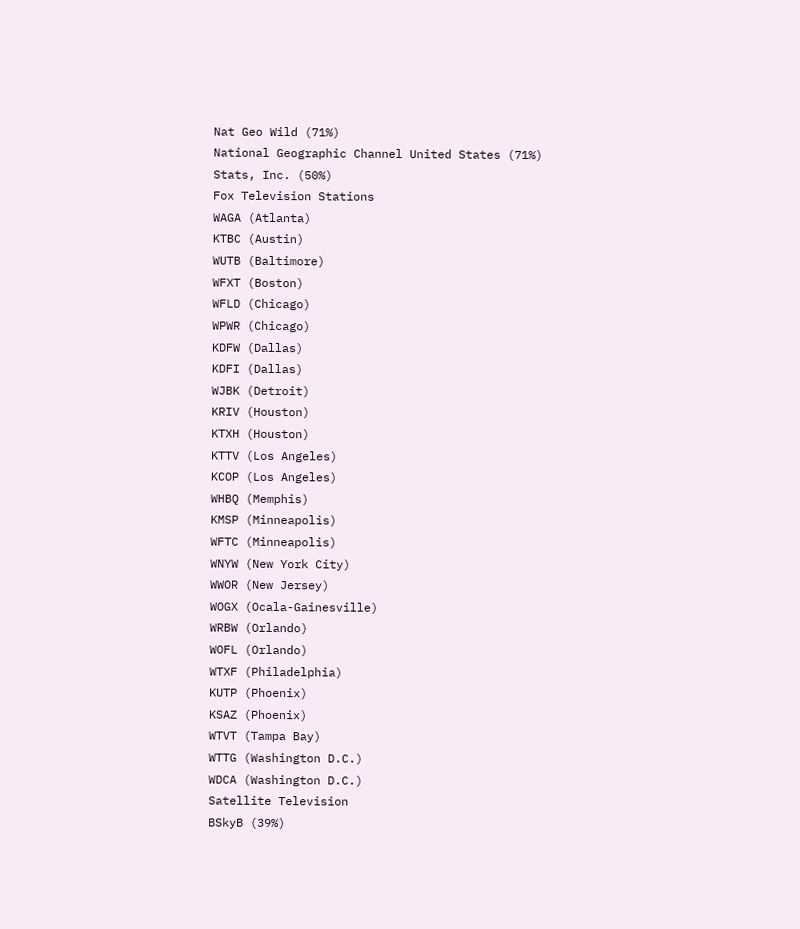Nat Geo Wild (71%)
National Geographic Channel United States (71%)
Stats, Inc. (50%)
Fox Television Stations
WAGA (Atlanta)
KTBC (Austin)
WUTB (Baltimore)
WFXT (Boston)
WFLD (Chicago)
WPWR (Chicago)
KDFW (Dallas)
KDFI (Dallas)
WJBK (Detroit)
KRIV (Houston)
KTXH (Houston)
KTTV (Los Angeles)
KCOP (Los Angeles)
WHBQ (Memphis)
KMSP (Minneapolis)
WFTC (Minneapolis)
WNYW (New York City)
WWOR (New Jersey)
WOGX (Ocala-Gainesville)
WRBW (Orlando)
WOFL (Orlando)
WTXF (Philadelphia)
KUTP (Phoenix)
KSAZ (Phoenix)
WTVT (Tampa Bay)
WTTG (Washington D.C.)
WDCA (Washington D.C.)
Satellite Television
BSkyB (39%)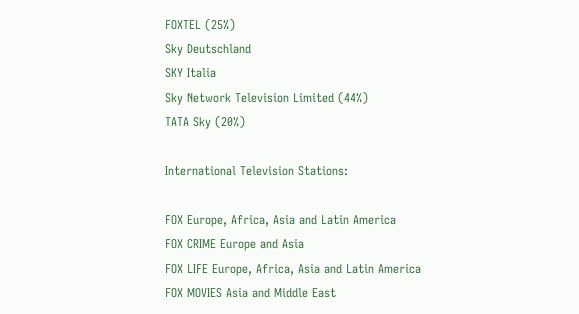FOXTEL (25%)
Sky Deutschland
SKY Italia
Sky Network Television Limited (44%)
TATA Sky (20%)

International Television Stations:

FOX Europe, Africa, Asia and Latin America
FOX CRIME Europe and Asia
FOX LIFE Europe, Africa, Asia and Latin America
FOX MOVIES Asia and Middle East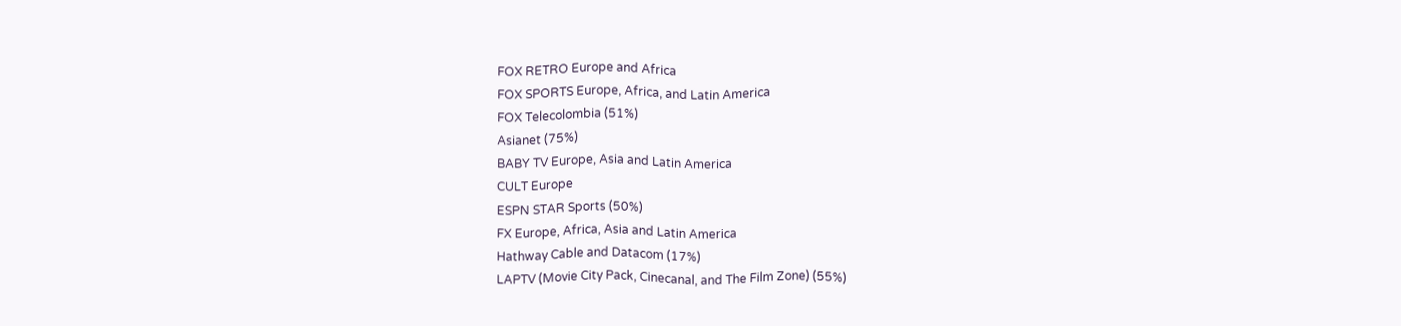FOX RETRO Europe and Africa
FOX SPORTS Europe, Africa, and Latin America
FOX Telecolombia (51%)
Asianet (75%)
BABY TV Europe, Asia and Latin America
CULT Europe
ESPN STAR Sports (50%)
FX Europe, Africa, Asia and Latin America
Hathway Cable and Datacom (17%)
LAPTV (Movie City Pack, Cinecanal, and The Film Zone) (55%)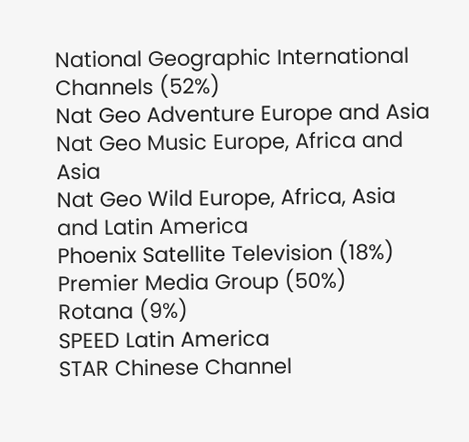National Geographic International Channels (52%)
Nat Geo Adventure Europe and Asia
Nat Geo Music Europe, Africa and Asia
Nat Geo Wild Europe, Africa, Asia and Latin America
Phoenix Satellite Television (18%)
Premier Media Group (50%)
Rotana (9%)
SPEED Latin America
STAR Chinese Channel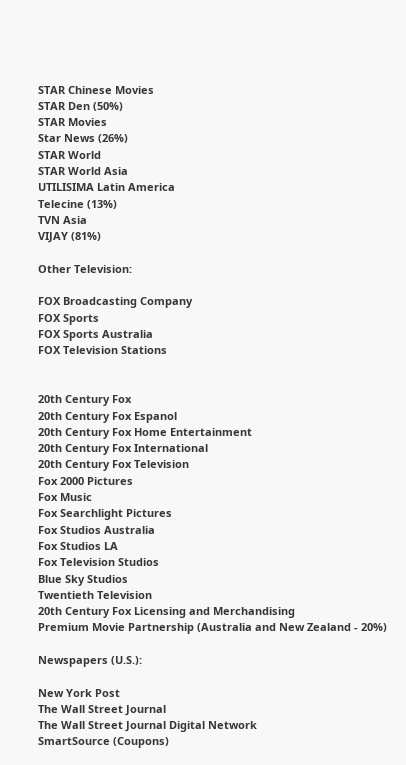STAR Chinese Movies
STAR Den (50%)
STAR Movies
Star News (26%)
STAR World
STAR World Asia
UTILISIMA Latin America
Telecine (13%)
TVN Asia
VIJAY (81%)

Other Television:

FOX Broadcasting Company
FOX Sports
FOX Sports Australia
FOX Television Stations


20th Century Fox
20th Century Fox Espanol
20th Century Fox Home Entertainment
20th Century Fox International
20th Century Fox Television
Fox 2000 Pictures
Fox Music
Fox Searchlight Pictures
Fox Studios Australia
Fox Studios LA
Fox Television Studios
Blue Sky Studios
Twentieth Television
20th Century Fox Licensing and Merchandising
Premium Movie Partnership (Australia and New Zealand - 20%)

Newspapers (U.S.):

New York Post
The Wall Street Journal
The Wall Street Journal Digital Network
SmartSource (Coupons)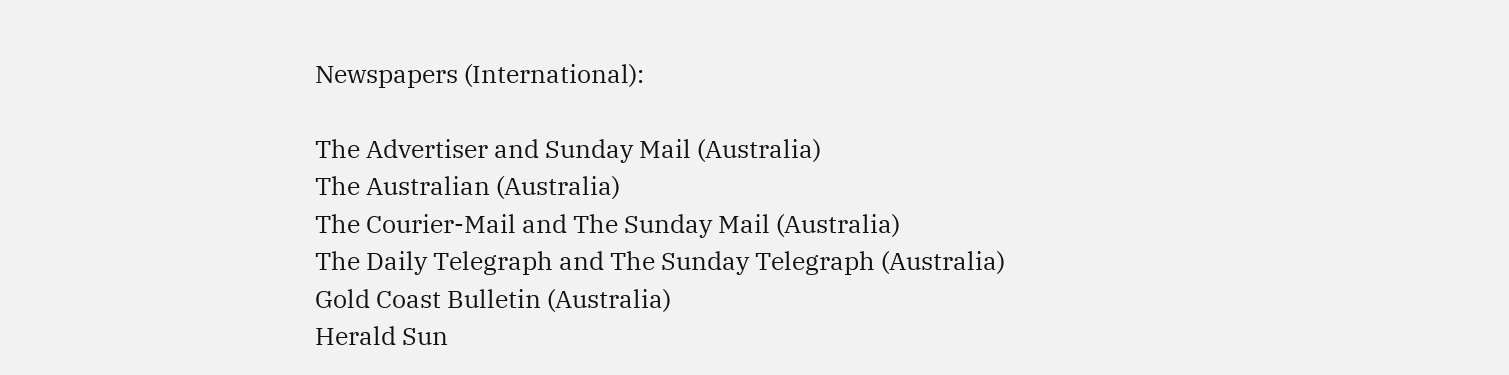Newspapers (International):

The Advertiser and Sunday Mail (Australia)
The Australian (Australia)
The Courier-Mail and The Sunday Mail (Australia)
The Daily Telegraph and The Sunday Telegraph (Australia)
Gold Coast Bulletin (Australia)
Herald Sun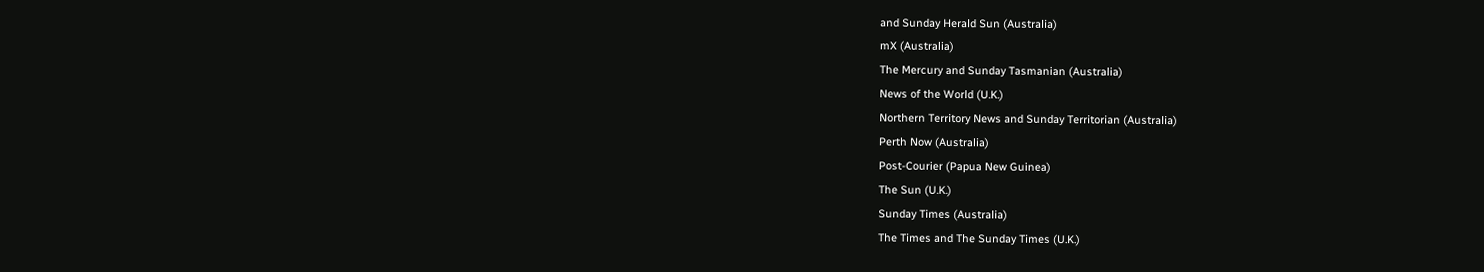and Sunday Herald Sun (Australia)
mX (Australia)
The Mercury and Sunday Tasmanian (Australia)
News of the World (U.K.)
Northern Territory News and Sunday Territorian (Australia)
Perth Now (Australia)
Post-Courier (Papua New Guinea)
The Sun (U.K.)
Sunday Times (Australia)
The Times and The Sunday Times (U.K.)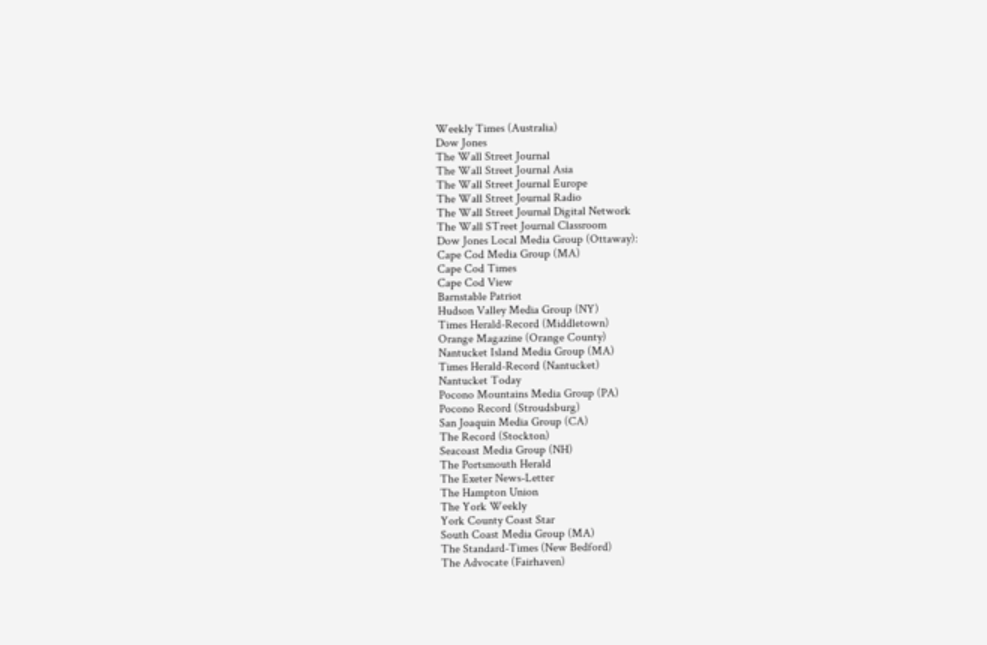Weekly Times (Australia)
Dow Jones
The Wall Street Journal
The Wall Street Journal Asia
The Wall Street Journal Europe
The Wall Street Journal Radio
The Wall Street Journal Digital Network
The Wall STreet Journal Classroom
Dow Jones Local Media Group (Ottaway):
Cape Cod Media Group (MA)
Cape Cod Times
Cape Cod View
Barnstable Patriot
Hudson Valley Media Group (NY)
Times Herald-Record (Middletown)
Orange Magazine (Orange County)
Nantucket Island Media Group (MA)
Times Herald-Record (Nantucket)
Nantucket Today
Pocono Mountains Media Group (PA)
Pocono Record (Stroudsburg)
San Joaquin Media Group (CA)
The Record (Stockton)
Seacoast Media Group (NH)
The Portsmouth Herald
The Exeter News-Letter
The Hampton Union
The York Weekly
York County Coast Star
South Coast Media Group (MA)
The Standard-Times (New Bedford)
The Advocate (Fairhaven)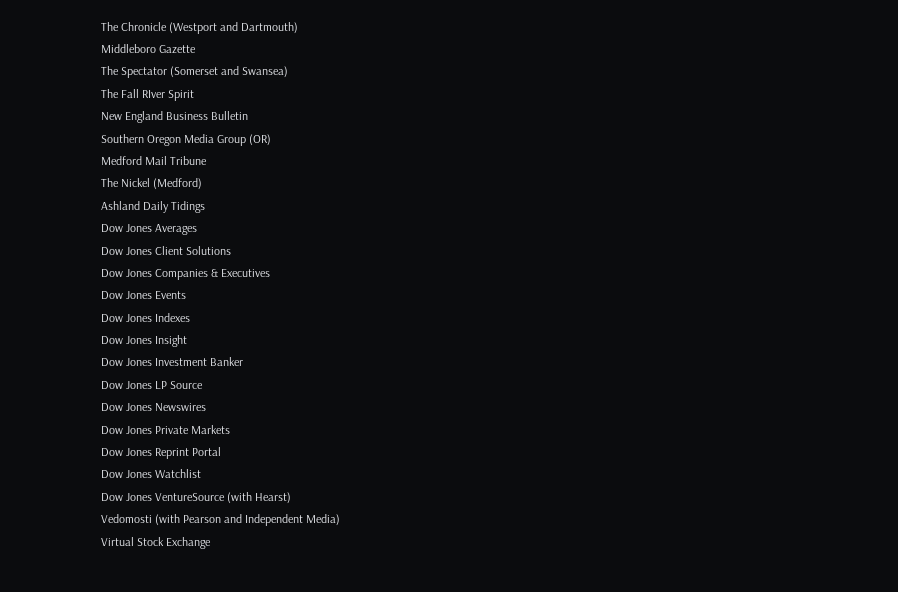The Chronicle (Westport and Dartmouth)
Middleboro Gazette
The Spectator (Somerset and Swansea)
The Fall RIver Spirit
New England Business Bulletin
Southern Oregon Media Group (OR)
Medford Mail Tribune
The Nickel (Medford)
Ashland Daily Tidings
Dow Jones Averages
Dow Jones Client Solutions
Dow Jones Companies & Executives
Dow Jones Events
Dow Jones Indexes
Dow Jones Insight
Dow Jones Investment Banker
Dow Jones LP Source
Dow Jones Newswires
Dow Jones Private Markets
Dow Jones Reprint Portal
Dow Jones Watchlist
Dow Jones VentureSource (with Hearst)
Vedomosti (with Pearson and Independent Media)
Virtual Stock Exchange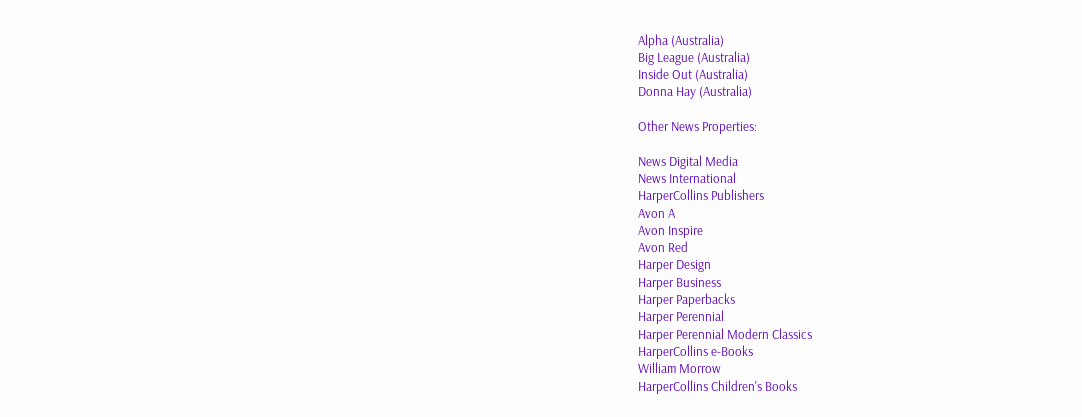Alpha (Australia)
Big League (Australia)
Inside Out (Australia)
Donna Hay (Australia)

Other News Properties:

News Digital Media
News International
HarperCollins Publishers
Avon A
Avon Inspire
Avon Red
Harper Design
Harper Business
Harper Paperbacks
Harper Perennial
Harper Perennial Modern Classics
HarperCollins e-Books
William Morrow
HarperCollins Children's Books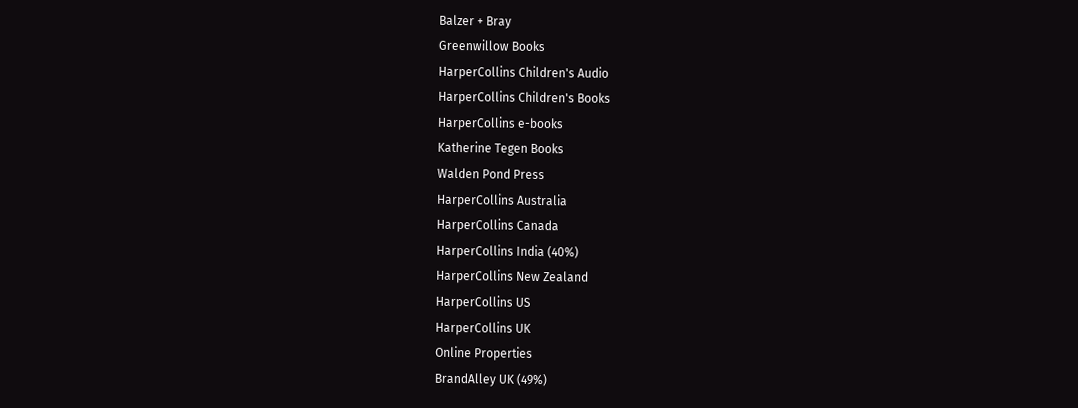Balzer + Bray
Greenwillow Books
HarperCollins Children's Audio
HarperCollins Children's Books
HarperCollins e-books
Katherine Tegen Books
Walden Pond Press
HarperCollins Australia
HarperCollins Canada
HarperCollins India (40%)
HarperCollins New Zealand
HarperCollins US
HarperCollins UK
Online Properties
BrandAlley UK (49%)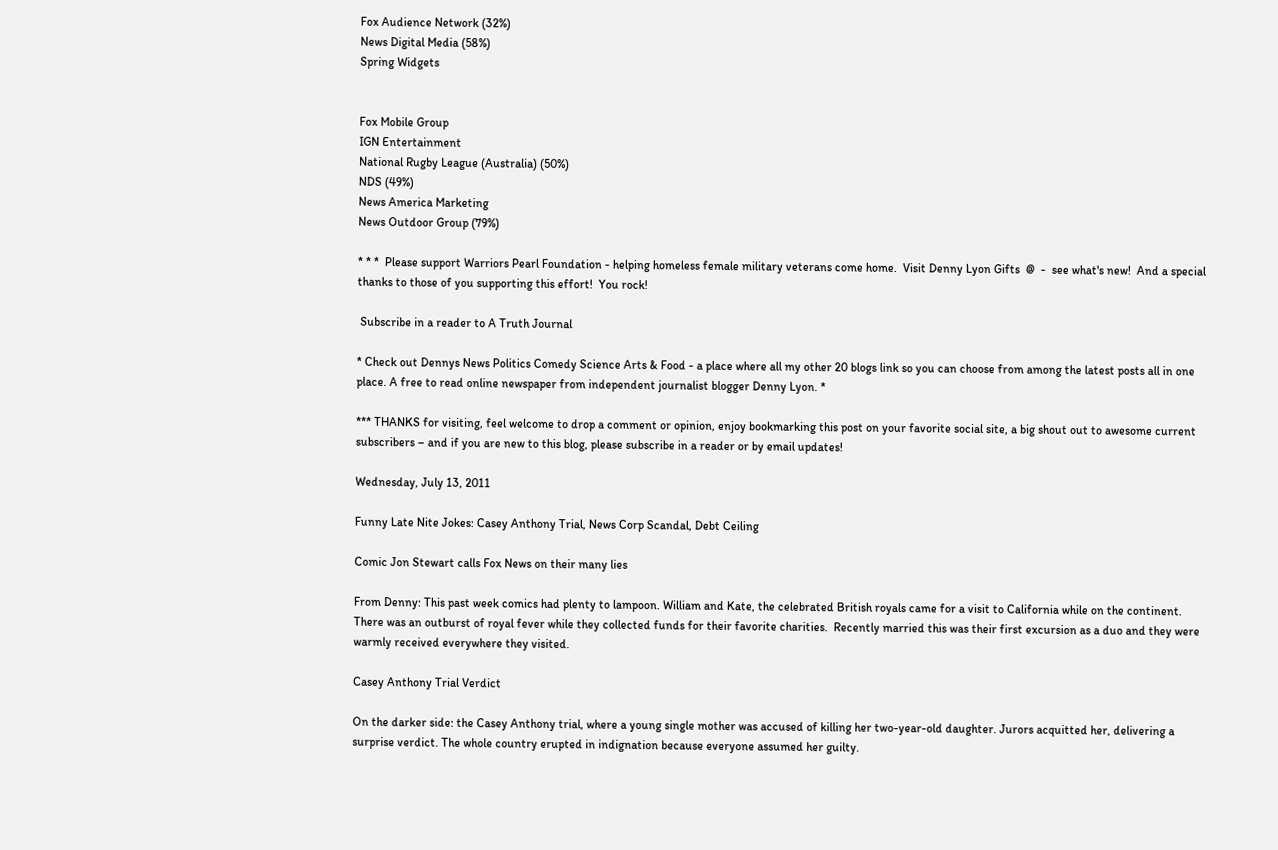Fox Audience Network (32%)
News Digital Media (58%)
Spring Widgets


Fox Mobile Group
IGN Entertainment
National Rugby League (Australia) (50%)
NDS (49%)
News America Marketing
News Outdoor Group (79%)

* * *  Please support Warriors Pearl Foundation - helping homeless female military veterans come home.  Visit Denny Lyon Gifts  @  -  see what's new!  And a special thanks to those of you supporting this effort!  You rock!

 Subscribe in a reader to A Truth Journal

* Check out Dennys News Politics Comedy Science Arts & Food - a place where all my other 20 blogs link so you can choose from among the latest posts all in one place. A free to read online newspaper from independent journalist blogger Denny Lyon. *

*** THANKS for visiting, feel welcome to drop a comment or opinion, enjoy bookmarking this post on your favorite social site, a big shout out to awesome current subscribers – and if you are new to this blog, please subscribe in a reader or by email updates!

Wednesday, July 13, 2011

Funny Late Nite Jokes: Casey Anthony Trial, News Corp Scandal, Debt Ceiling

Comic Jon Stewart calls Fox News on their many lies

From Denny: This past week comics had plenty to lampoon. William and Kate, the celebrated British royals came for a visit to California while on the continent.  There was an outburst of royal fever while they collected funds for their favorite charities.  Recently married this was their first excursion as a duo and they were warmly received everywhere they visited.

Casey Anthony Trial Verdict

On the darker side: the Casey Anthony trial, where a young single mother was accused of killing her two-year-old daughter. Jurors acquitted her, delivering a surprise verdict. The whole country erupted in indignation because everyone assumed her guilty.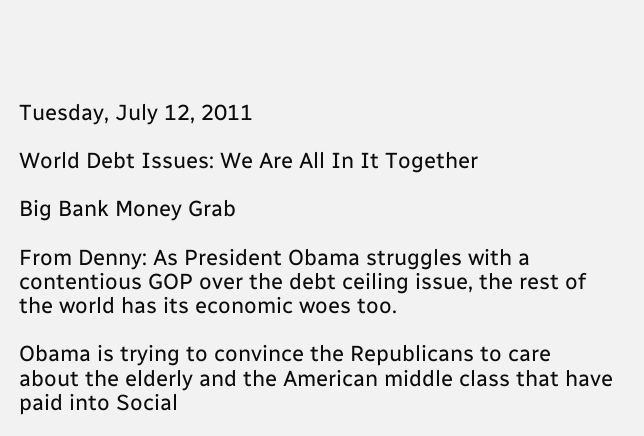Tuesday, July 12, 2011

World Debt Issues: We Are All In It Together

Big Bank Money Grab

From Denny: As President Obama struggles with a contentious GOP over the debt ceiling issue, the rest of the world has its economic woes too.

Obama is trying to convince the Republicans to care about the elderly and the American middle class that have paid into Social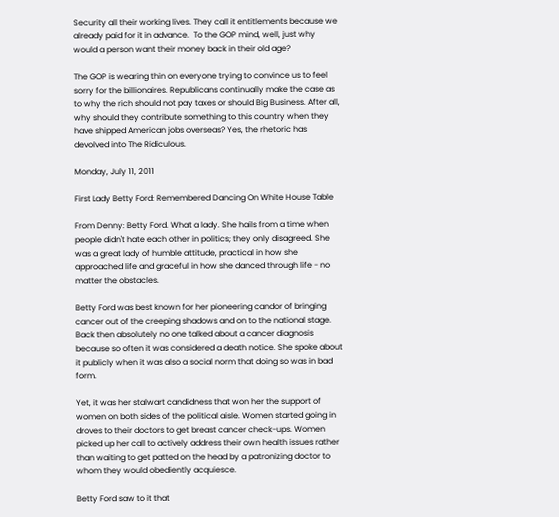Security all their working lives. They call it entitlements because we already paid for it in advance.  To the GOP mind, well, just why would a person want their money back in their old age?

The GOP is wearing thin on everyone trying to convince us to feel sorry for the billionaires. Republicans continually make the case as to why the rich should not pay taxes or should Big Business. After all, why should they contribute something to this country when they have shipped American jobs overseas? Yes, the rhetoric has devolved into The Ridiculous.

Monday, July 11, 2011

First Lady Betty Ford: Remembered Dancing On White House Table

From Denny: Betty Ford. What a lady. She hails from a time when people didn't hate each other in politics; they only disagreed. She was a great lady of humble attitude, practical in how she approached life and graceful in how she danced through life - no matter the obstacles.

Betty Ford was best known for her pioneering candor of bringing cancer out of the creeping shadows and on to the national stage. Back then absolutely no one talked about a cancer diagnosis because so often it was considered a death notice. She spoke about it publicly when it was also a social norm that doing so was in bad form.

Yet, it was her stalwart candidness that won her the support of women on both sides of the political aisle. Women started going in droves to their doctors to get breast cancer check-ups. Women picked up her call to actively address their own health issues rather than waiting to get patted on the head by a patronizing doctor to whom they would obediently acquiesce.

Betty Ford saw to it that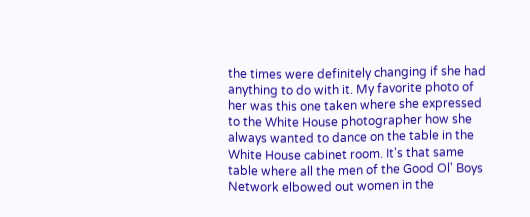the times were definitely changing if she had anything to do with it. My favorite photo of her was this one taken where she expressed to the White House photographer how she always wanted to dance on the table in the White House cabinet room. It's that same table where all the men of the Good Ol' Boys Network elbowed out women in the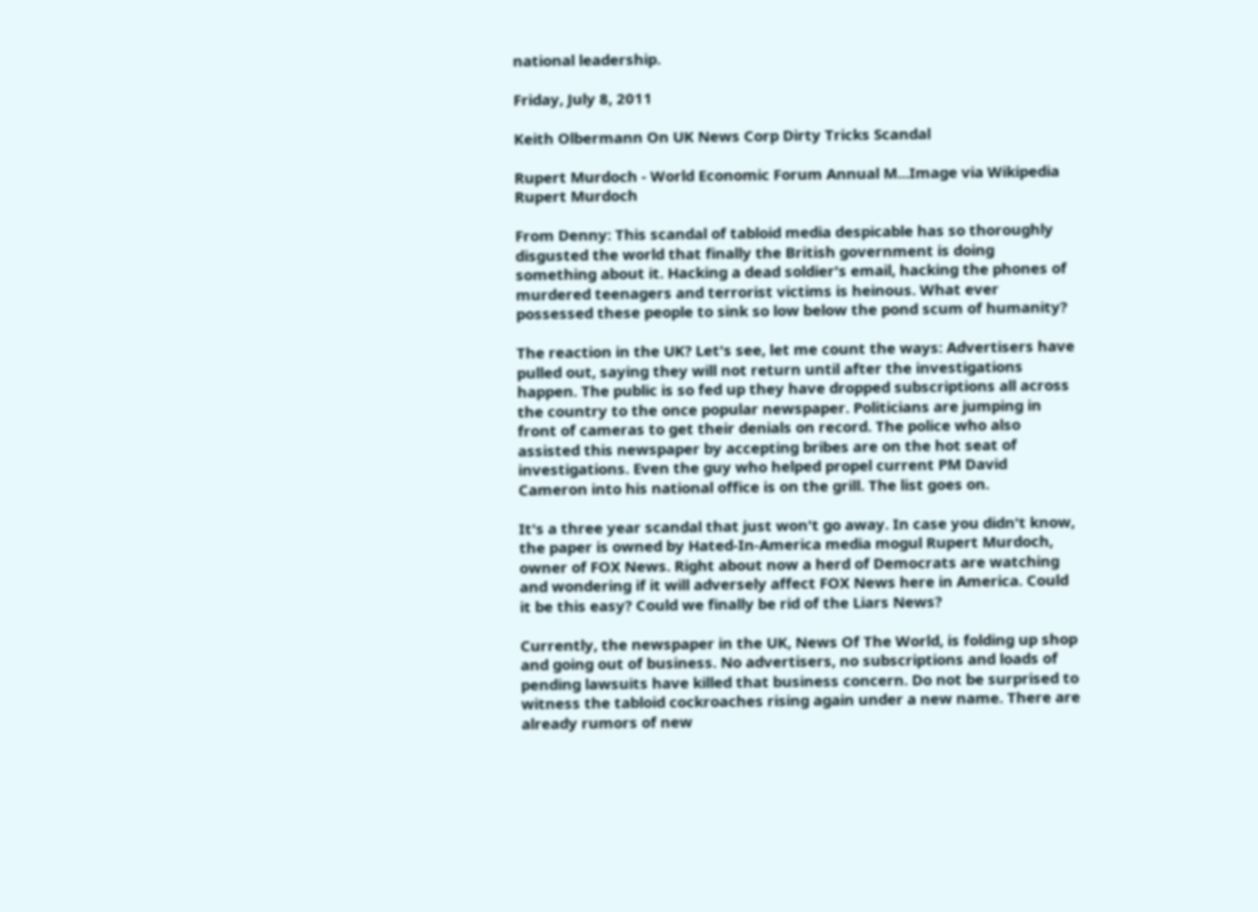national leadership.

Friday, July 8, 2011

Keith Olbermann On UK News Corp Dirty Tricks Scandal

Rupert Murdoch - World Economic Forum Annual M...Image via Wikipedia
Rupert Murdoch

From Denny: This scandal of tabloid media despicable has so thoroughly disgusted the world that finally the British government is doing something about it. Hacking a dead soldier's email, hacking the phones of murdered teenagers and terrorist victims is heinous. What ever possessed these people to sink so low below the pond scum of humanity?

The reaction in the UK? Let's see, let me count the ways: Advertisers have pulled out, saying they will not return until after the investigations happen. The public is so fed up they have dropped subscriptions all across the country to the once popular newspaper. Politicians are jumping in front of cameras to get their denials on record. The police who also assisted this newspaper by accepting bribes are on the hot seat of investigations. Even the guy who helped propel current PM David Cameron into his national office is on the grill. The list goes on.

It's a three year scandal that just won't go away. In case you didn't know, the paper is owned by Hated-In-America media mogul Rupert Murdoch, owner of FOX News. Right about now a herd of Democrats are watching and wondering if it will adversely affect FOX News here in America. Could it be this easy? Could we finally be rid of the Liars News?

Currently, the newspaper in the UK, News Of The World, is folding up shop and going out of business. No advertisers, no subscriptions and loads of pending lawsuits have killed that business concern. Do not be surprised to witness the tabloid cockroaches rising again under a new name. There are already rumors of new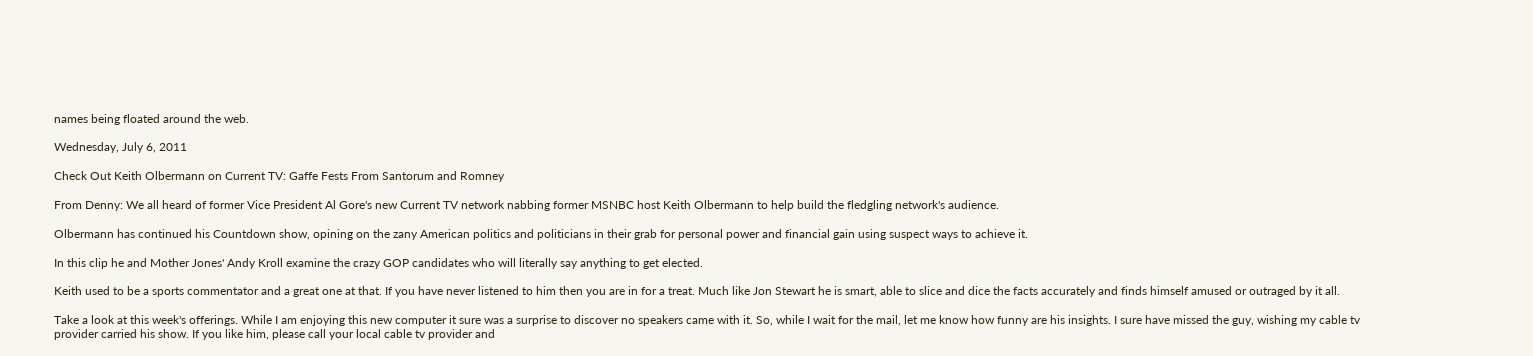names being floated around the web.

Wednesday, July 6, 2011

Check Out Keith Olbermann on Current TV: Gaffe Fests From Santorum and Romney

From Denny: We all heard of former Vice President Al Gore's new Current TV network nabbing former MSNBC host Keith Olbermann to help build the fledgling network's audience.

Olbermann has continued his Countdown show, opining on the zany American politics and politicians in their grab for personal power and financial gain using suspect ways to achieve it.

In this clip he and Mother Jones' Andy Kroll examine the crazy GOP candidates who will literally say anything to get elected.

Keith used to be a sports commentator and a great one at that. If you have never listened to him then you are in for a treat. Much like Jon Stewart he is smart, able to slice and dice the facts accurately and finds himself amused or outraged by it all.

Take a look at this week's offerings. While I am enjoying this new computer it sure was a surprise to discover no speakers came with it. So, while I wait for the mail, let me know how funny are his insights. I sure have missed the guy, wishing my cable tv provider carried his show. If you like him, please call your local cable tv provider and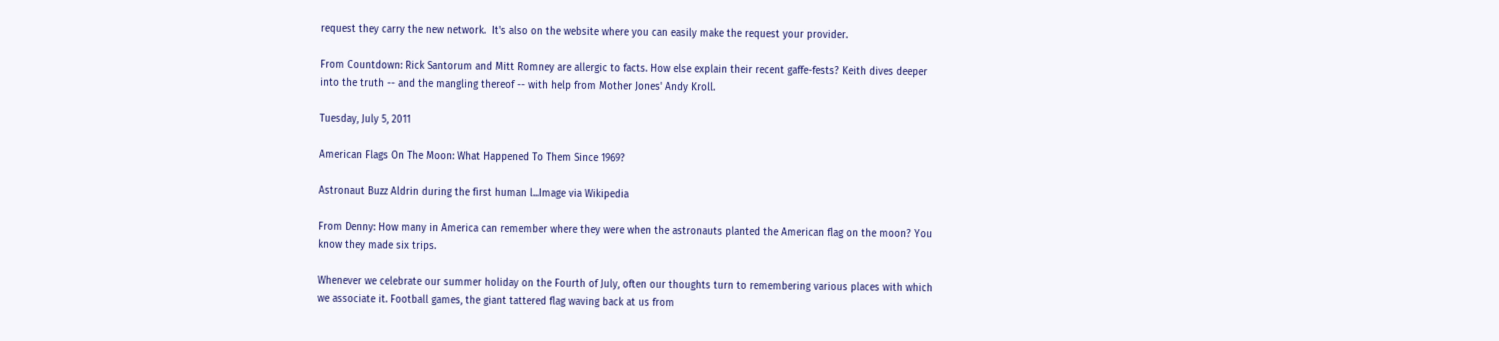request they carry the new network.  It's also on the website where you can easily make the request your provider.

From Countdown: Rick Santorum and Mitt Romney are allergic to facts. How else explain their recent gaffe-fests? Keith dives deeper into the truth -- and the mangling thereof -- with help from Mother Jones' Andy Kroll.

Tuesday, July 5, 2011

American Flags On The Moon: What Happened To Them Since 1969?

Astronaut Buzz Aldrin during the first human l...Image via Wikipedia

From Denny: How many in America can remember where they were when the astronauts planted the American flag on the moon? You know they made six trips.

Whenever we celebrate our summer holiday on the Fourth of July, often our thoughts turn to remembering various places with which we associate it. Football games, the giant tattered flag waving back at us from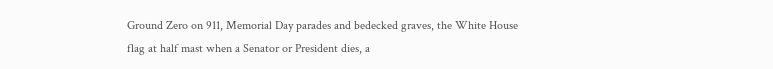Ground Zero on 911, Memorial Day parades and bedecked graves, the White House flag at half mast when a Senator or President dies, a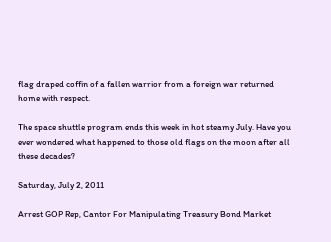flag draped coffin of a fallen warrior from a foreign war returned home with respect.

The space shuttle program ends this week in hot steamy July. Have you ever wondered what happened to those old flags on the moon after all these decades?

Saturday, July 2, 2011

Arrest GOP Rep, Cantor For Manipulating Treasury Bond Market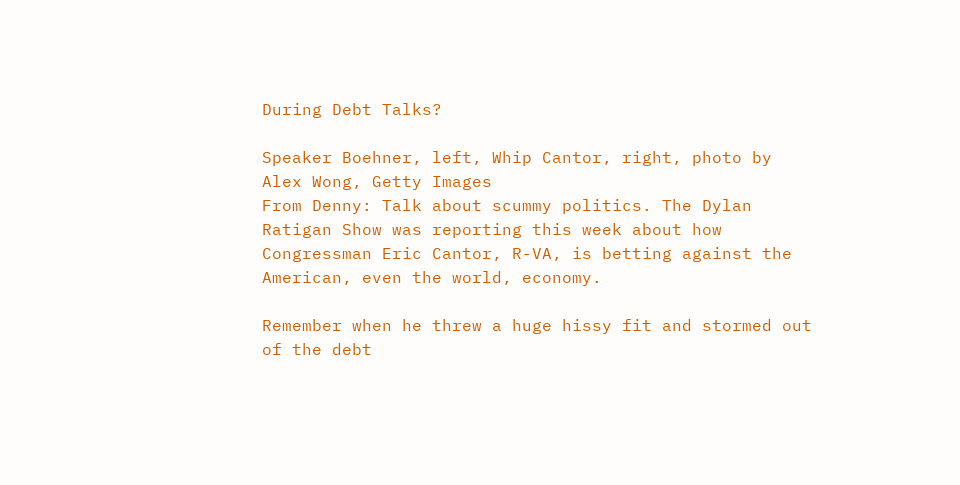During Debt Talks?

Speaker Boehner, left, Whip Cantor, right, photo by Alex Wong, Getty Images
From Denny: Talk about scummy politics. The Dylan Ratigan Show was reporting this week about how Congressman Eric Cantor, R-VA, is betting against the American, even the world, economy.

Remember when he threw a huge hissy fit and stormed out of the debt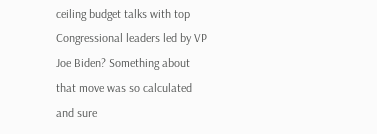ceiling budget talks with top Congressional leaders led by VP Joe Biden? Something about that move was so calculated and sure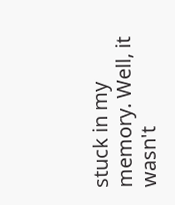stuck in my memory. Well, it wasn't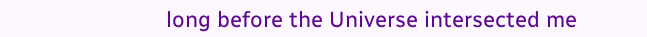long before the Universe intersected me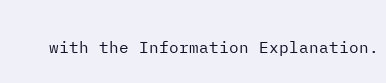with the Information Explanation.